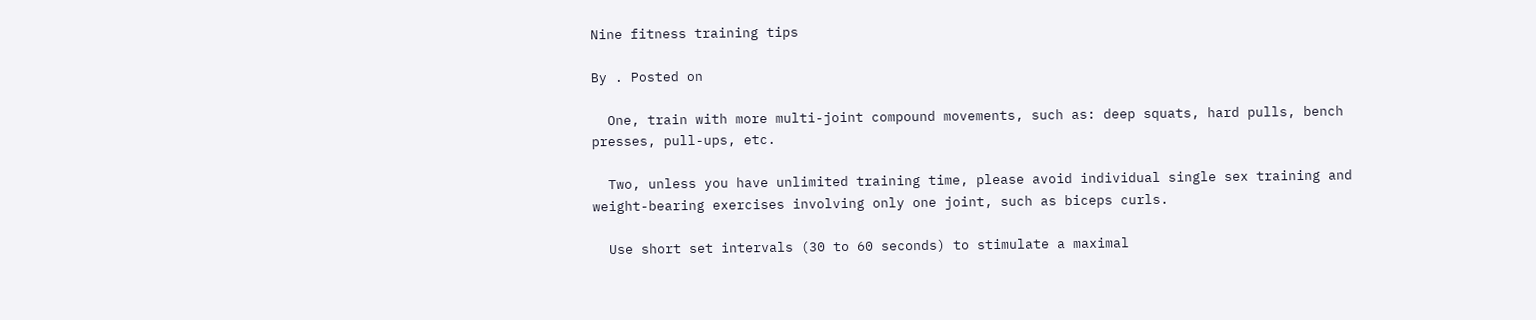Nine fitness training tips

By . Posted on

  One, train with more multi-joint compound movements, such as: deep squats, hard pulls, bench presses, pull-ups, etc.

  Two, unless you have unlimited training time, please avoid individual single sex training and weight-bearing exercises involving only one joint, such as biceps curls.

  Use short set intervals (30 to 60 seconds) to stimulate a maximal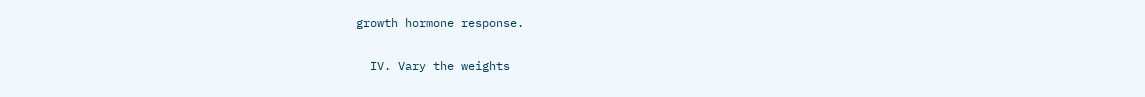growth hormone response.

  IV. Vary the weights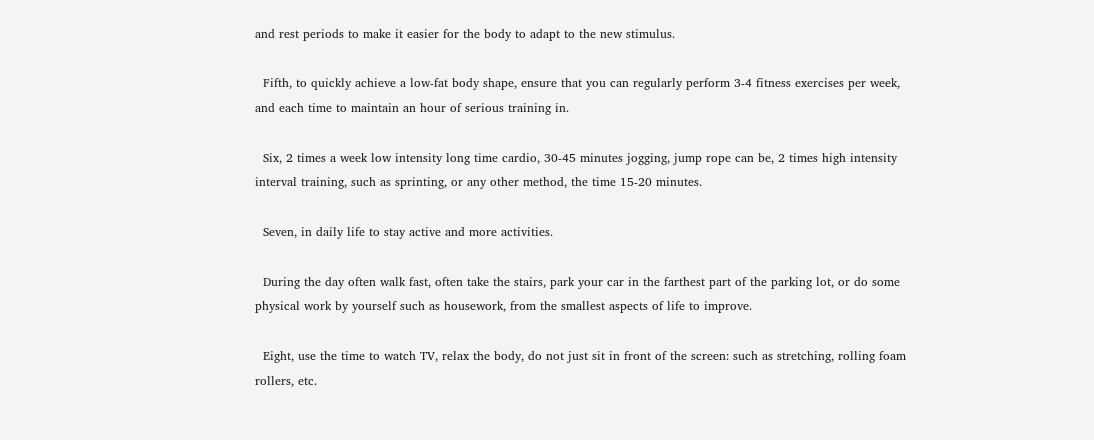and rest periods to make it easier for the body to adapt to the new stimulus.

  Fifth, to quickly achieve a low-fat body shape, ensure that you can regularly perform 3-4 fitness exercises per week, and each time to maintain an hour of serious training in.

  Six, 2 times a week low intensity long time cardio, 30-45 minutes jogging, jump rope can be, 2 times high intensity interval training, such as sprinting, or any other method, the time 15-20 minutes.

  Seven, in daily life to stay active and more activities.

  During the day often walk fast, often take the stairs, park your car in the farthest part of the parking lot, or do some physical work by yourself such as housework, from the smallest aspects of life to improve.

  Eight, use the time to watch TV, relax the body, do not just sit in front of the screen: such as stretching, rolling foam rollers, etc.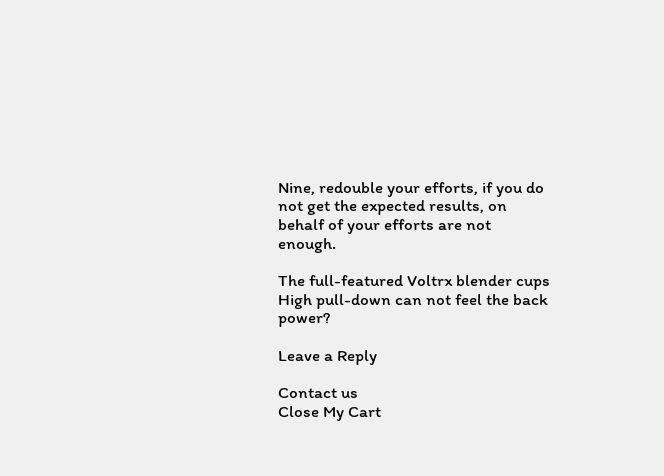Nine, redouble your efforts, if you do not get the expected results, on behalf of your efforts are not enough.

The full-featured Voltrx blender cups
High pull-down can not feel the back power?

Leave a Reply

Contact us
Close My Cart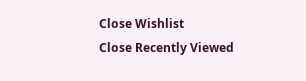Close Wishlist
Close Recently Viewed